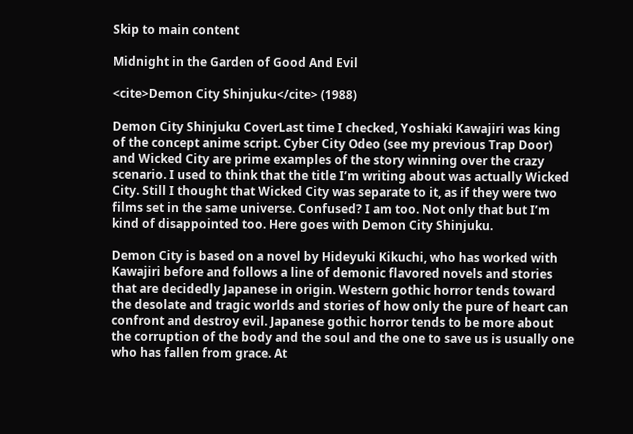Skip to main content

Midnight in the Garden of Good And Evil

<cite>Demon City Shinjuku</cite> (1988)

Demon City Shinjuku CoverLast time I checked, Yoshiaki Kawajiri was king of the concept anime script. Cyber City Odeo (see my previous Trap Door) and Wicked City are prime examples of the story winning over the crazy scenario. I used to think that the title I’m writing about was actually Wicked City. Still I thought that Wicked City was separate to it, as if they were two films set in the same universe. Confused? I am too. Not only that but I’m kind of disappointed too. Here goes with Demon City Shinjuku.

Demon City is based on a novel by Hideyuki Kikuchi, who has worked with Kawajiri before and follows a line of demonic flavored novels and stories that are decidedly Japanese in origin. Western gothic horror tends toward the desolate and tragic worlds and stories of how only the pure of heart can confront and destroy evil. Japanese gothic horror tends to be more about the corruption of the body and the soul and the one to save us is usually one who has fallen from grace. At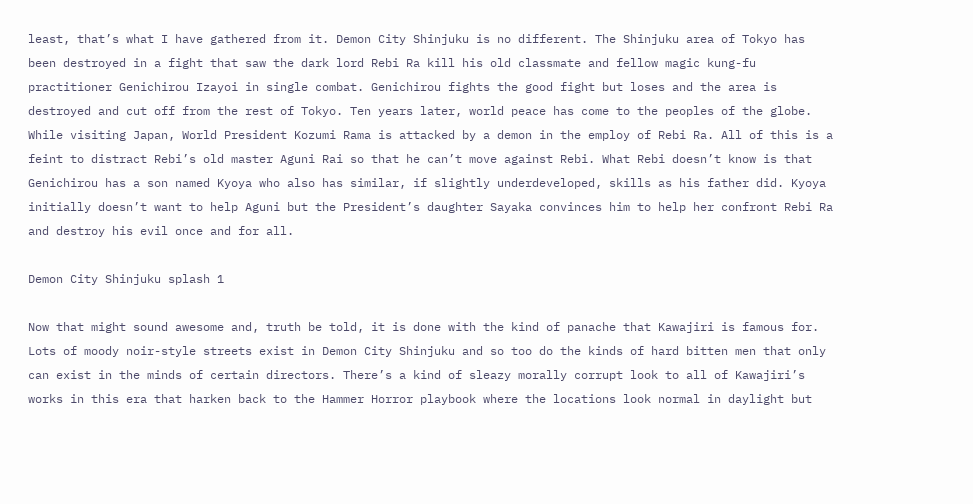least, that’s what I have gathered from it. Demon City Shinjuku is no different. The Shinjuku area of Tokyo has been destroyed in a fight that saw the dark lord Rebi Ra kill his old classmate and fellow magic kung-fu practitioner Genichirou Izayoi in single combat. Genichirou fights the good fight but loses and the area is destroyed and cut off from the rest of Tokyo. Ten years later, world peace has come to the peoples of the globe. While visiting Japan, World President Kozumi Rama is attacked by a demon in the employ of Rebi Ra. All of this is a feint to distract Rebi’s old master Aguni Rai so that he can’t move against Rebi. What Rebi doesn’t know is that Genichirou has a son named Kyoya who also has similar, if slightly underdeveloped, skills as his father did. Kyoya initially doesn’t want to help Aguni but the President’s daughter Sayaka convinces him to help her confront Rebi Ra and destroy his evil once and for all.

Demon City Shinjuku splash 1

Now that might sound awesome and, truth be told, it is done with the kind of panache that Kawajiri is famous for. Lots of moody noir-style streets exist in Demon City Shinjuku and so too do the kinds of hard bitten men that only can exist in the minds of certain directors. There’s a kind of sleazy morally corrupt look to all of Kawajiri’s works in this era that harken back to the Hammer Horror playbook where the locations look normal in daylight but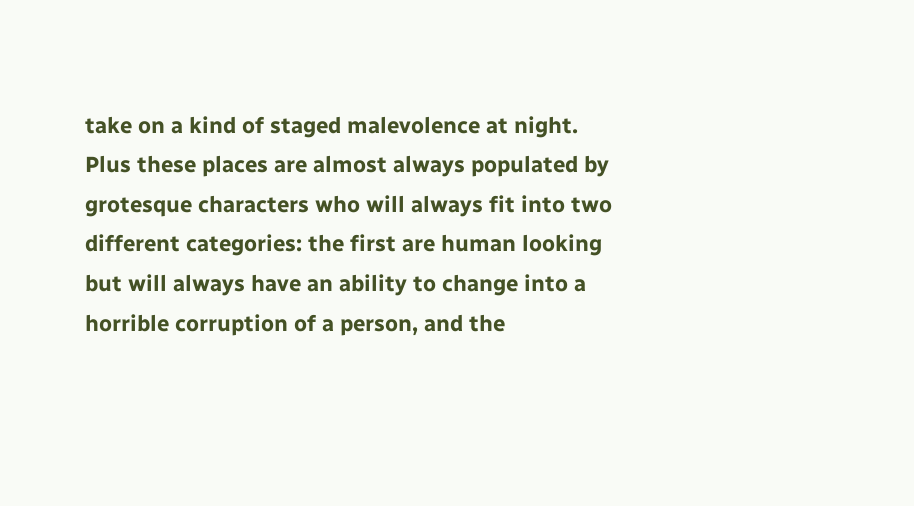take on a kind of staged malevolence at night. Plus these places are almost always populated by grotesque characters who will always fit into two different categories: the first are human looking but will always have an ability to change into a horrible corruption of a person, and the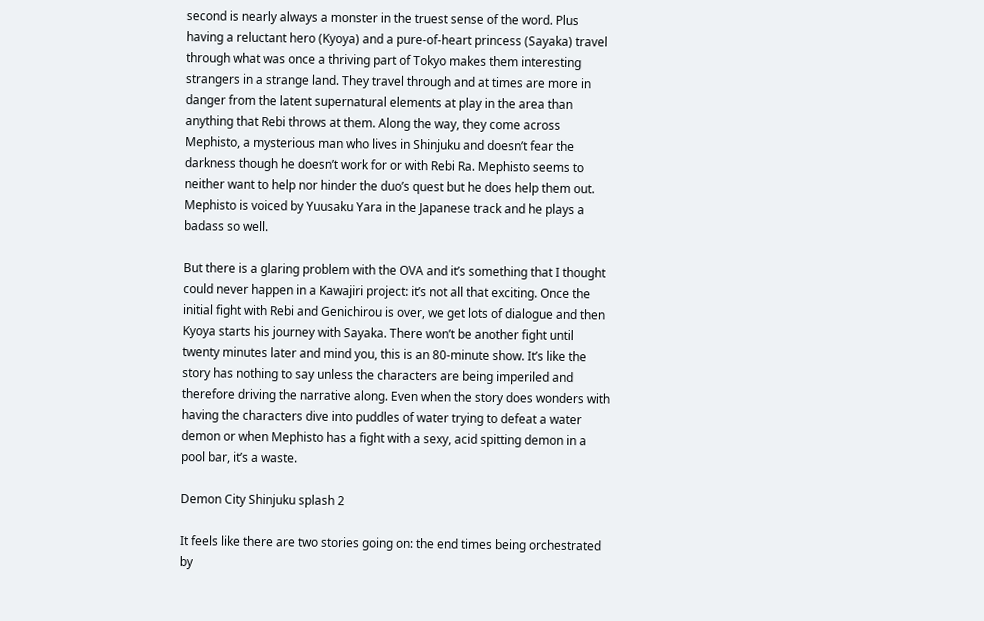second is nearly always a monster in the truest sense of the word. Plus having a reluctant hero (Kyoya) and a pure-of-heart princess (Sayaka) travel through what was once a thriving part of Tokyo makes them interesting strangers in a strange land. They travel through and at times are more in danger from the latent supernatural elements at play in the area than anything that Rebi throws at them. Along the way, they come across Mephisto, a mysterious man who lives in Shinjuku and doesn’t fear the darkness though he doesn’t work for or with Rebi Ra. Mephisto seems to neither want to help nor hinder the duo’s quest but he does help them out. Mephisto is voiced by Yuusaku Yara in the Japanese track and he plays a badass so well.

But there is a glaring problem with the OVA and it’s something that I thought could never happen in a Kawajiri project: it’s not all that exciting. Once the initial fight with Rebi and Genichirou is over, we get lots of dialogue and then Kyoya starts his journey with Sayaka. There won’t be another fight until twenty minutes later and mind you, this is an 80-minute show. It’s like the story has nothing to say unless the characters are being imperiled and therefore driving the narrative along. Even when the story does wonders with having the characters dive into puddles of water trying to defeat a water demon or when Mephisto has a fight with a sexy, acid spitting demon in a pool bar, it’s a waste.

Demon City Shinjuku splash 2

It feels like there are two stories going on: the end times being orchestrated by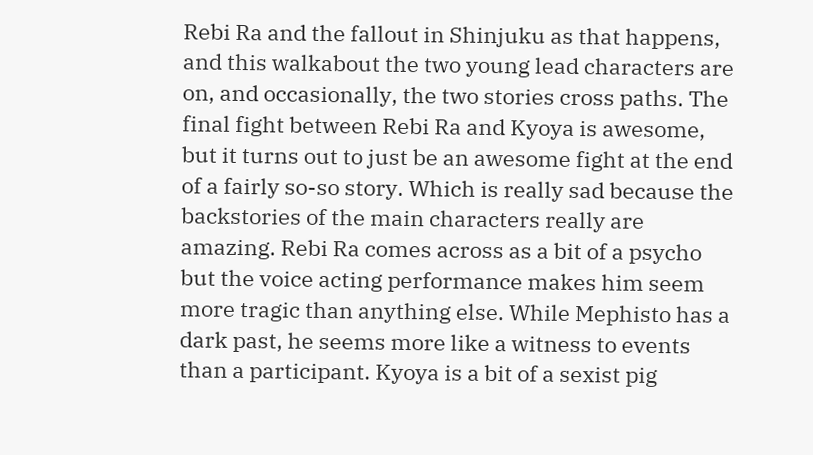Rebi Ra and the fallout in Shinjuku as that happens, and this walkabout the two young lead characters are on, and occasionally, the two stories cross paths. The final fight between Rebi Ra and Kyoya is awesome, but it turns out to just be an awesome fight at the end of a fairly so-so story. Which is really sad because the backstories of the main characters really are amazing. Rebi Ra comes across as a bit of a psycho but the voice acting performance makes him seem more tragic than anything else. While Mephisto has a dark past, he seems more like a witness to events than a participant. Kyoya is a bit of a sexist pig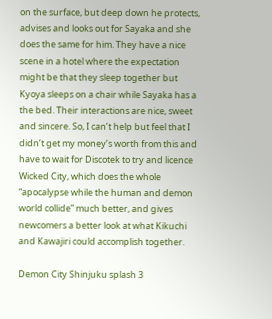on the surface, but deep down he protects, advises and looks out for Sayaka and she does the same for him. They have a nice scene in a hotel where the expectation might be that they sleep together but Kyoya sleeps on a chair while Sayaka has a the bed. Their interactions are nice, sweet and sincere. So, I can’t help but feel that I didn’t get my money’s worth from this and have to wait for Discotek to try and licence Wicked City, which does the whole “apocalypse while the human and demon world collide” much better, and gives newcomers a better look at what Kikuchi and Kawajiri could accomplish together.

Demon City Shinjuku splash 3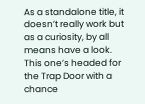As a standalone title, it doesn’t really work but as a curiosity, by all means have a look. This one’s headed for the Trap Door with a chance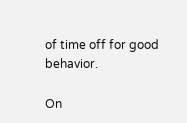of time off for good behavior.

On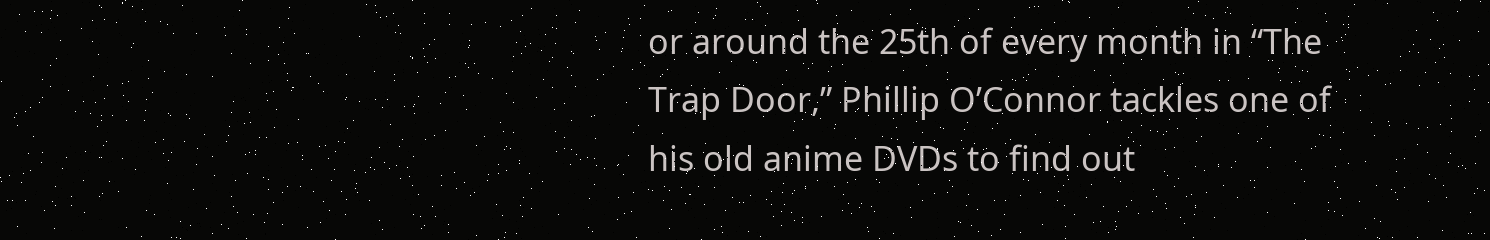or around the 25th of every month in “The Trap Door,” Phillip O’Connor tackles one of his old anime DVDs to find out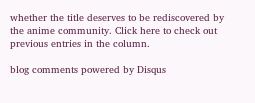whether the title deserves to be rediscovered by the anime community. Click here to check out previous entries in the column.

blog comments powered by Disqus